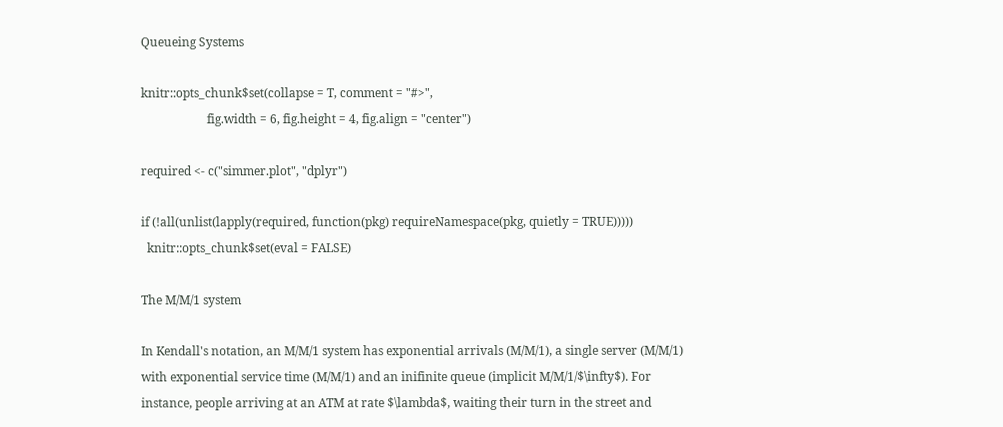Queueing Systems

knitr::opts_chunk$set(collapse = T, comment = "#>",
                      fig.width = 6, fig.height = 4, fig.align = "center")

required <- c("simmer.plot", "dplyr")

if (!all(unlist(lapply(required, function(pkg) requireNamespace(pkg, quietly = TRUE)))))
  knitr::opts_chunk$set(eval = FALSE)

The M/M/1 system

In Kendall's notation, an M/M/1 system has exponential arrivals (M/M/1), a single server (M/M/1) with exponential service time (M/M/1) and an inifinite queue (implicit M/M/1/$\infty$). For instance, people arriving at an ATM at rate $\lambda$, waiting their turn in the street and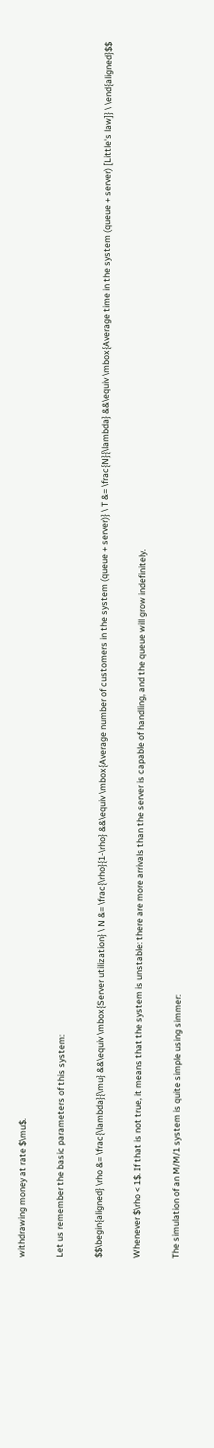withdrawing money at rate $\mu$.

Let us remember the basic parameters of this system:

$$\begin{aligned} \rho &= \frac{\lambda}{\mu} &&\equiv \mbox{Server utilization} \ N &= \frac{\rho}{1-\rho} &&\equiv \mbox{Average number of customers in the system (queue + server)} \ T &= \frac{N}{\lambda} &&\equiv \mbox{Average time in the system (queue + server) [Little's law]} \ \end{aligned}$$

Whenever $\rho < 1$. If that is not true, it means that the system is unstable: there are more arrivals than the server is capable of handling, and the queue will grow indefinitely.

The simulation of an M/M/1 system is quite simple using simmer: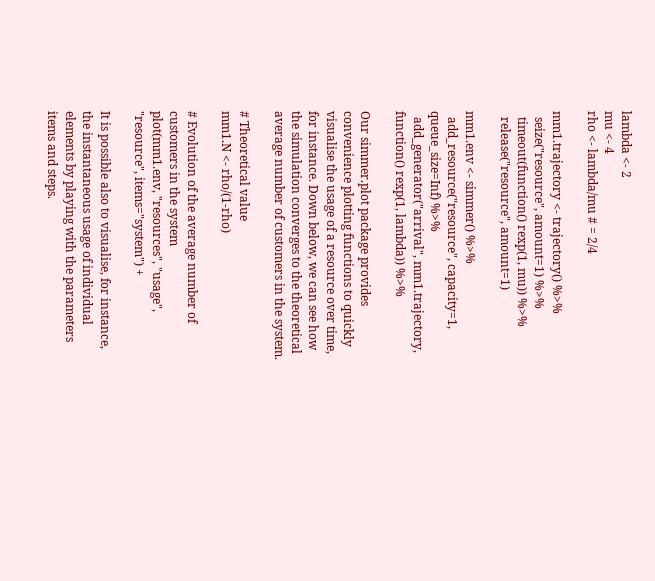lambda <- 2
mu <- 4
rho <- lambda/mu # = 2/4

mm1.trajectory <- trajectory() %>%
  seize("resource", amount=1) %>%
  timeout(function() rexp(1, mu)) %>%
  release("resource", amount=1)

mm1.env <- simmer() %>%
  add_resource("resource", capacity=1, queue_size=Inf) %>%
  add_generator("arrival", mm1.trajectory, function() rexp(1, lambda)) %>%

Our simmer.plot package provides convenience plotting functions to quickly visualise the usage of a resource over time, for instance. Down below, we can see how the simulation converges to the theoretical average number of customers in the system.

# Theoretical value
mm1.N <- rho/(1-rho)

# Evolution of the average number of customers in the system
plot(mm1.env, "resources", "usage", "resource", items="system") +

It is possible also to visualise, for instance, the instantaneous usage of individual elements by playing with the parameters items and steps.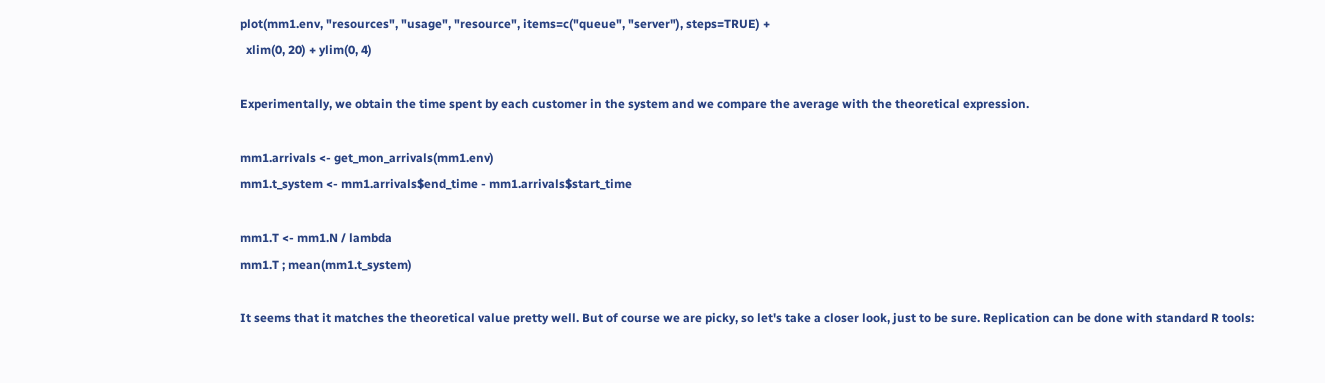plot(mm1.env, "resources", "usage", "resource", items=c("queue", "server"), steps=TRUE) +
  xlim(0, 20) + ylim(0, 4)

Experimentally, we obtain the time spent by each customer in the system and we compare the average with the theoretical expression.

mm1.arrivals <- get_mon_arrivals(mm1.env)
mm1.t_system <- mm1.arrivals$end_time - mm1.arrivals$start_time

mm1.T <- mm1.N / lambda
mm1.T ; mean(mm1.t_system)

It seems that it matches the theoretical value pretty well. But of course we are picky, so let's take a closer look, just to be sure. Replication can be done with standard R tools: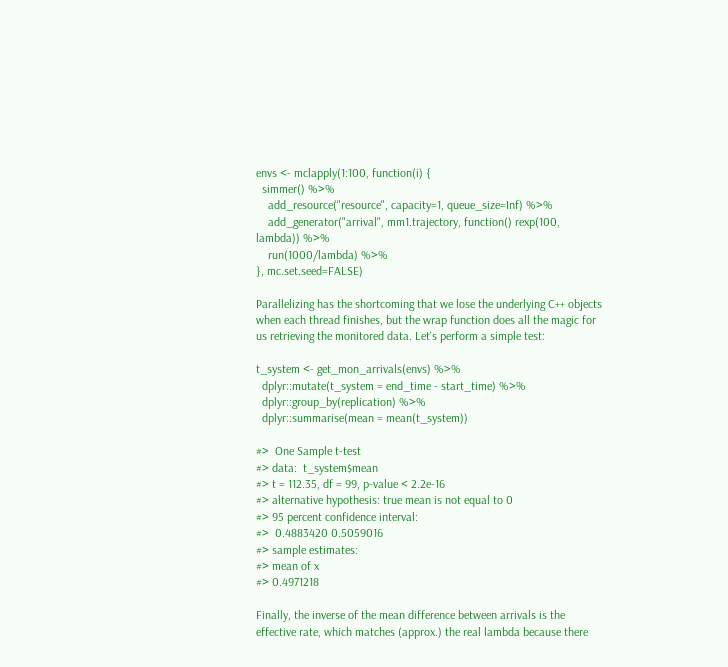envs <- mclapply(1:100, function(i) {
  simmer() %>%
    add_resource("resource", capacity=1, queue_size=Inf) %>%
    add_generator("arrival", mm1.trajectory, function() rexp(100, lambda)) %>%
    run(1000/lambda) %>%
}, mc.set.seed=FALSE)

Parallelizing has the shortcoming that we lose the underlying C++ objects when each thread finishes, but the wrap function does all the magic for us retrieving the monitored data. Let's perform a simple test:

t_system <- get_mon_arrivals(envs) %>%
  dplyr::mutate(t_system = end_time - start_time) %>%
  dplyr::group_by(replication) %>%
  dplyr::summarise(mean = mean(t_system))

#>  One Sample t-test
#> data:  t_system$mean
#> t = 112.35, df = 99, p-value < 2.2e-16
#> alternative hypothesis: true mean is not equal to 0
#> 95 percent confidence interval:
#>  0.4883420 0.5059016
#> sample estimates:
#> mean of x
#> 0.4971218

Finally, the inverse of the mean difference between arrivals is the effective rate, which matches (approx.) the real lambda because there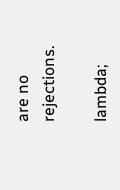are no rejections.

lambda;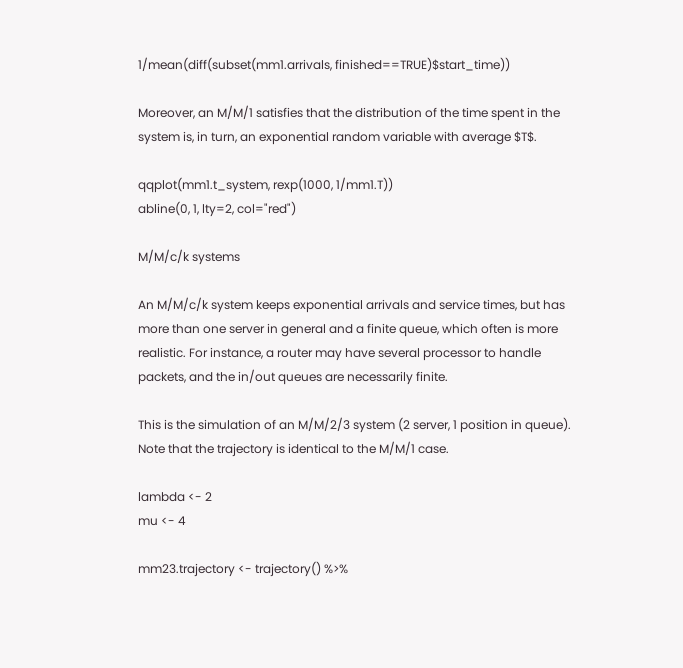1/mean(diff(subset(mm1.arrivals, finished==TRUE)$start_time))

Moreover, an M/M/1 satisfies that the distribution of the time spent in the system is, in turn, an exponential random variable with average $T$.

qqplot(mm1.t_system, rexp(1000, 1/mm1.T))
abline(0, 1, lty=2, col="red")

M/M/c/k systems

An M/M/c/k system keeps exponential arrivals and service times, but has more than one server in general and a finite queue, which often is more realistic. For instance, a router may have several processor to handle packets, and the in/out queues are necessarily finite.

This is the simulation of an M/M/2/3 system (2 server, 1 position in queue). Note that the trajectory is identical to the M/M/1 case.

lambda <- 2
mu <- 4

mm23.trajectory <- trajectory() %>%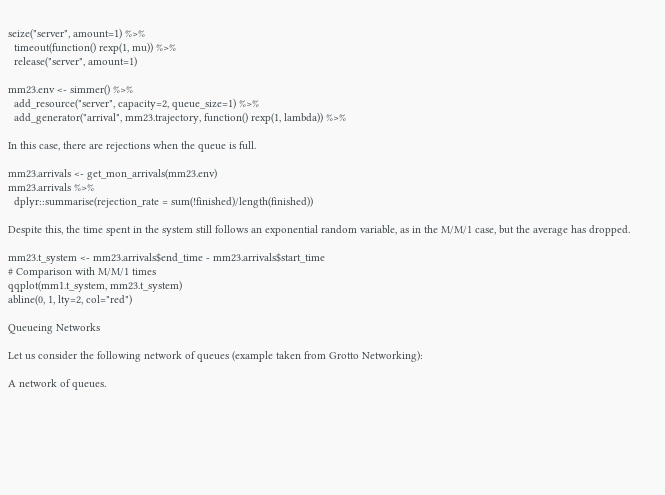seize("server", amount=1) %>%
  timeout(function() rexp(1, mu)) %>%
  release("server", amount=1)

mm23.env <- simmer() %>%
  add_resource("server", capacity=2, queue_size=1) %>%
  add_generator("arrival", mm23.trajectory, function() rexp(1, lambda)) %>%

In this case, there are rejections when the queue is full.

mm23.arrivals <- get_mon_arrivals(mm23.env)
mm23.arrivals %>%
  dplyr::summarise(rejection_rate = sum(!finished)/length(finished))

Despite this, the time spent in the system still follows an exponential random variable, as in the M/M/1 case, but the average has dropped.

mm23.t_system <- mm23.arrivals$end_time - mm23.arrivals$start_time
# Comparison with M/M/1 times
qqplot(mm1.t_system, mm23.t_system)
abline(0, 1, lty=2, col="red")

Queueing Networks

Let us consider the following network of queues (example taken from Grotto Networking):

A network of queues.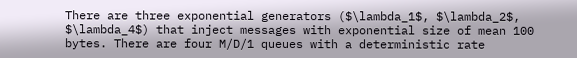There are three exponential generators ($\lambda_1$, $\lambda_2$, $\lambda_4$) that inject messages with exponential size of mean 100 bytes. There are four M/D/1 queues with a deterministic rate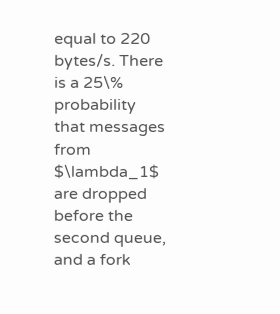equal to 220 bytes/s. There is a 25\% probability that messages from $\lambda_1$ are dropped before the second queue, and a fork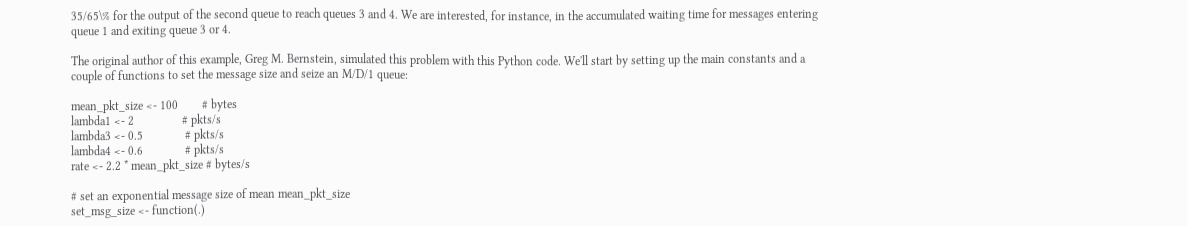35/65\% for the output of the second queue to reach queues 3 and 4. We are interested, for instance, in the accumulated waiting time for messages entering queue 1 and exiting queue 3 or 4.

The original author of this example, Greg M. Bernstein, simulated this problem with this Python code. We'll start by setting up the main constants and a couple of functions to set the message size and seize an M/D/1 queue:

mean_pkt_size <- 100        # bytes
lambda1 <- 2                # pkts/s
lambda3 <- 0.5              # pkts/s
lambda4 <- 0.6              # pkts/s
rate <- 2.2 * mean_pkt_size # bytes/s

# set an exponential message size of mean mean_pkt_size
set_msg_size <- function(.)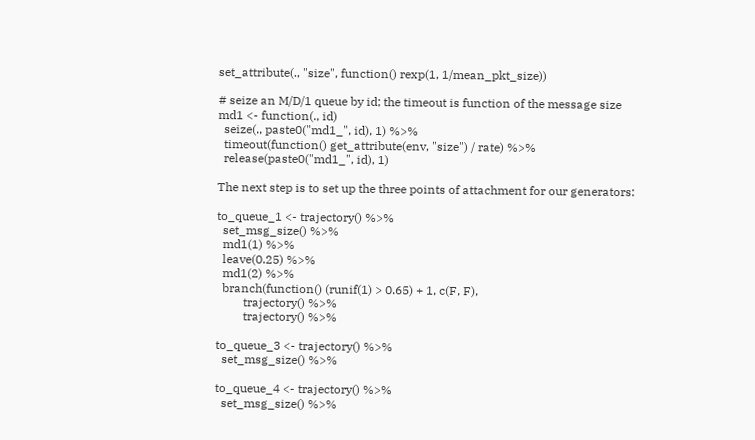set_attribute(., "size", function() rexp(1, 1/mean_pkt_size))

# seize an M/D/1 queue by id; the timeout is function of the message size
md1 <- function(., id)
  seize(., paste0("md1_", id), 1) %>%
  timeout(function() get_attribute(env, "size") / rate) %>%
  release(paste0("md1_", id), 1)

The next step is to set up the three points of attachment for our generators:

to_queue_1 <- trajectory() %>%
  set_msg_size() %>%
  md1(1) %>%
  leave(0.25) %>%
  md1(2) %>%
  branch(function() (runif(1) > 0.65) + 1, c(F, F),
         trajectory() %>%
         trajectory() %>%

to_queue_3 <- trajectory() %>%
  set_msg_size() %>%

to_queue_4 <- trajectory() %>%
  set_msg_size() %>%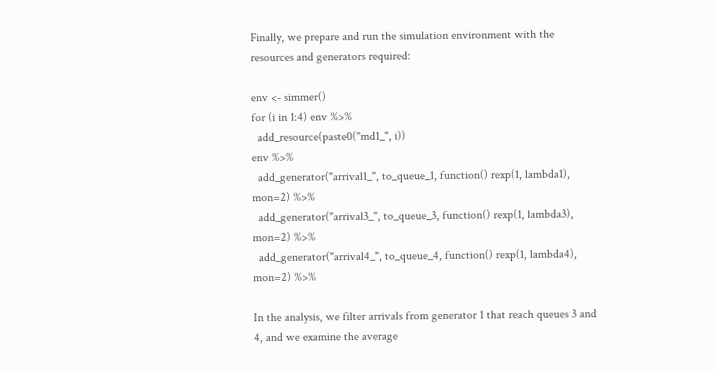Finally, we prepare and run the simulation environment with the resources and generators required:

env <- simmer()
for (i in 1:4) env %>%
  add_resource(paste0("md1_", i))
env %>%
  add_generator("arrival1_", to_queue_1, function() rexp(1, lambda1), mon=2) %>%
  add_generator("arrival3_", to_queue_3, function() rexp(1, lambda3), mon=2) %>%
  add_generator("arrival4_", to_queue_4, function() rexp(1, lambda4), mon=2) %>%

In the analysis, we filter arrivals from generator 1 that reach queues 3 and 4, and we examine the average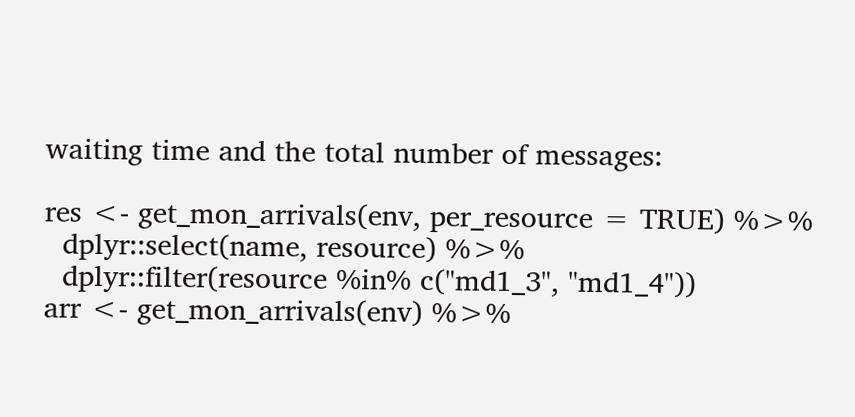waiting time and the total number of messages:

res <- get_mon_arrivals(env, per_resource = TRUE) %>%
  dplyr::select(name, resource) %>%
  dplyr::filter(resource %in% c("md1_3", "md1_4"))
arr <- get_mon_arrivals(env) %>%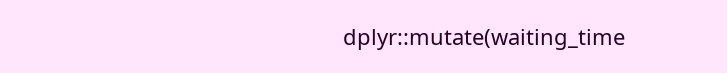dplyr::mutate(waiting_time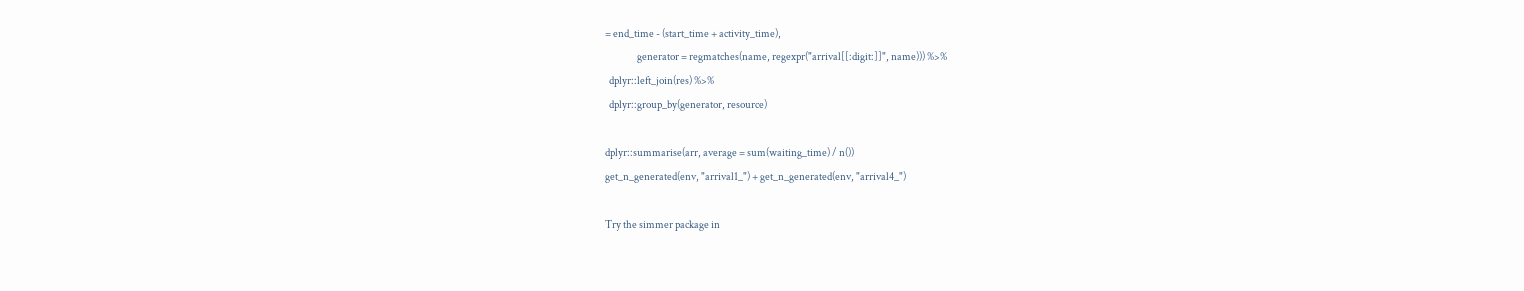= end_time - (start_time + activity_time),
                generator = regmatches(name, regexpr("arrival[[:digit:]]", name))) %>%
  dplyr::left_join(res) %>%
  dplyr::group_by(generator, resource)

dplyr::summarise(arr, average = sum(waiting_time) / n())
get_n_generated(env, "arrival1_") + get_n_generated(env, "arrival4_")

Try the simmer package in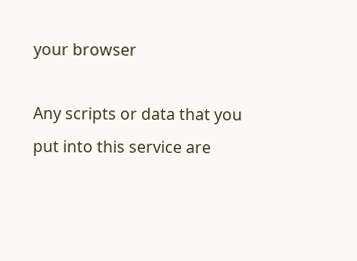your browser

Any scripts or data that you put into this service are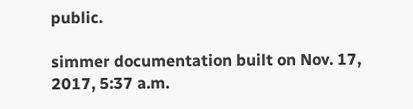public.

simmer documentation built on Nov. 17, 2017, 5:37 a.m.